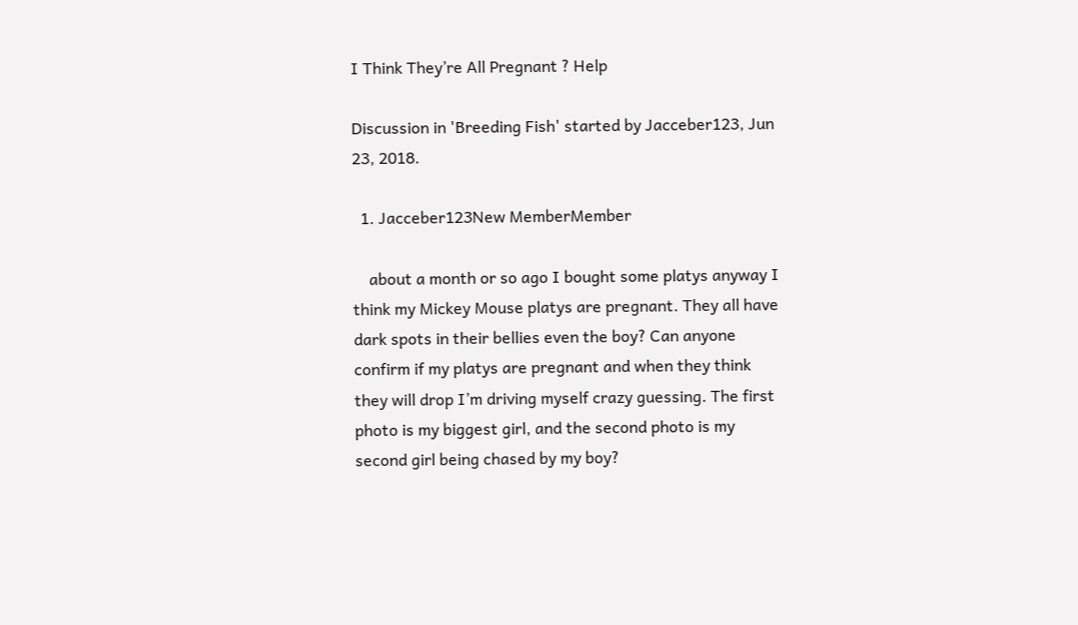I Think They’re All Pregnant ? Help

Discussion in 'Breeding Fish' started by Jacceber123, Jun 23, 2018.

  1. Jacceber123New MemberMember

    about a month or so ago I bought some platys anyway I think my Mickey Mouse platys are pregnant. They all have dark spots in their bellies even the boy? Can anyone confirm if my platys are pregnant and when they think they will drop I’m driving myself crazy guessing. The first photo is my biggest girl, and the second photo is my second girl being chased by my boy?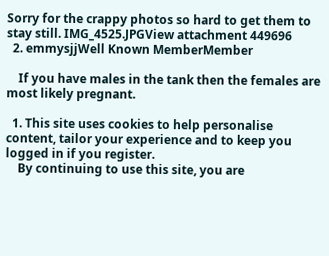Sorry for the crappy photos so hard to get them to stay still. IMG_4525.JPGView attachment 449696
  2. emmysjjWell Known MemberMember

    If you have males in the tank then the females are most likely pregnant.

  1. This site uses cookies to help personalise content, tailor your experience and to keep you logged in if you register.
    By continuing to use this site, you are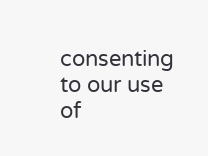consenting to our use of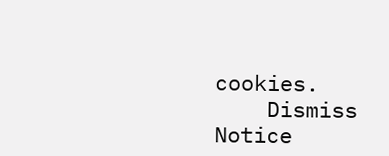cookies.
    Dismiss Notice